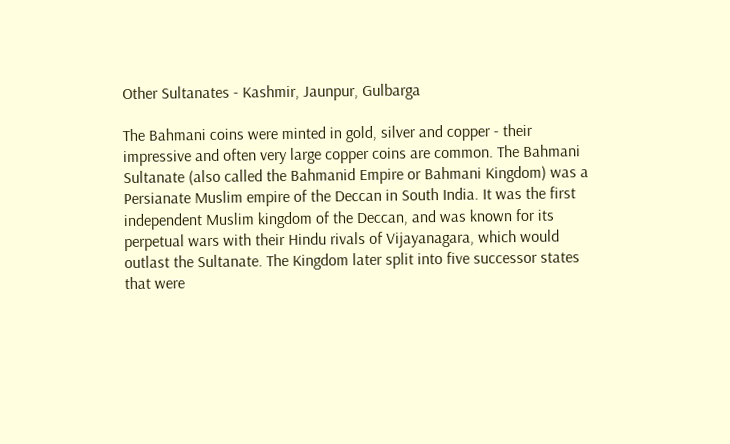Other Sultanates - Kashmir, Jaunpur, Gulbarga

The Bahmani coins were minted in gold, silver and copper - their impressive and often very large copper coins are common. The Bahmani Sultanate (also called the Bahmanid Empire or Bahmani Kingdom) was a Persianate Muslim empire of the Deccan in South India. It was the first independent Muslim kingdom of the Deccan, and was known for its perpetual wars with their Hindu rivals of Vijayanagara, which would outlast the Sultanate. The Kingdom later split into five successor states that were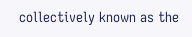collectively known as the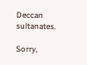Deccan sultanates.

Sorry,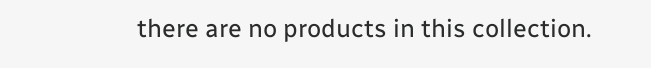there are no products in this collection.